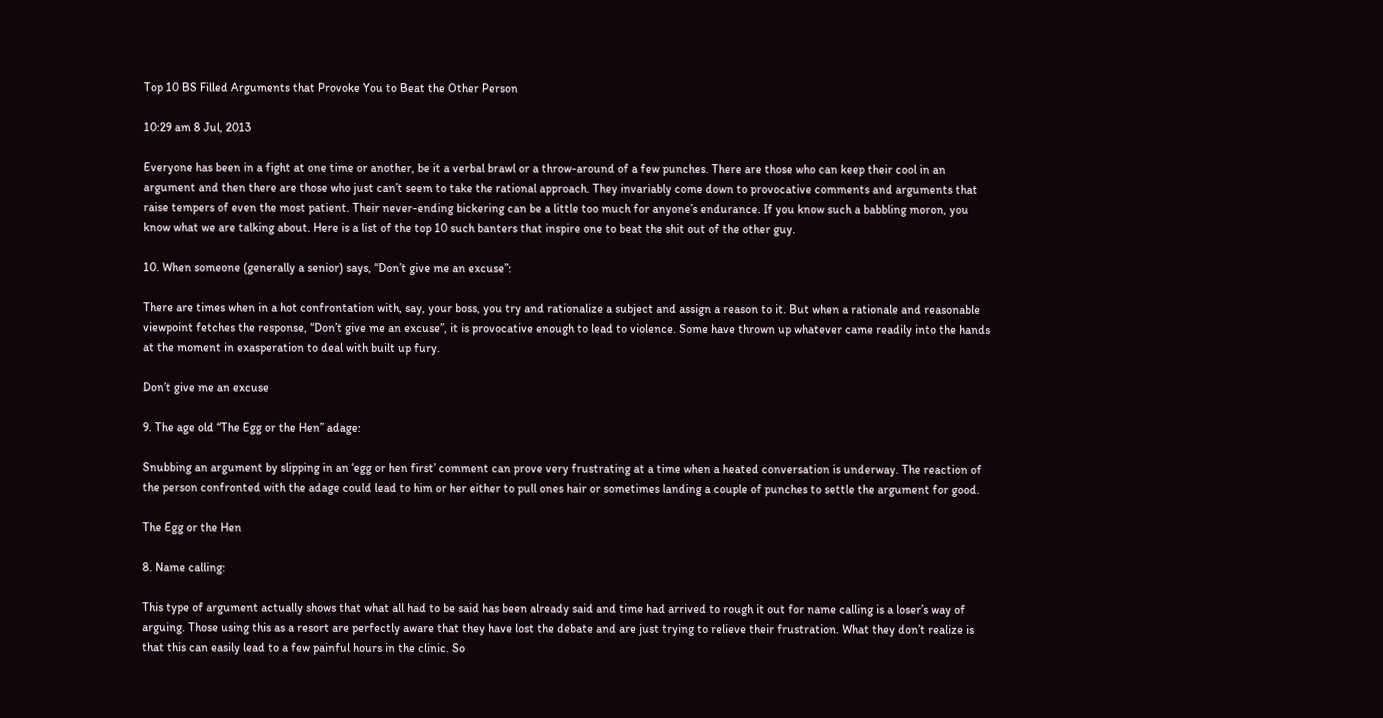Top 10 BS Filled Arguments that Provoke You to Beat the Other Person

10:29 am 8 Jul, 2013

Everyone has been in a fight at one time or another, be it a verbal brawl or a throw-around of a few punches. There are those who can keep their cool in an argument and then there are those who just can’t seem to take the rational approach. They invariably come down to provocative comments and arguments that raise tempers of even the most patient. Their never-ending bickering can be a little too much for anyone’s endurance. If you know such a babbling moron, you know what we are talking about. Here is a list of the top 10 such banters that inspire one to beat the shit out of the other guy.

10. When someone (generally a senior) says, “Don’t give me an excuse”:

There are times when in a hot confrontation with, say, your boss, you try and rationalize a subject and assign a reason to it. But when a rationale and reasonable viewpoint fetches the response, “Don’t give me an excuse”, it is provocative enough to lead to violence. Some have thrown up whatever came readily into the hands at the moment in exasperation to deal with built up fury.

Don’t give me an excuse

9. The age old “The Egg or the Hen” adage:

Snubbing an argument by slipping in an ‘egg or hen first’ comment can prove very frustrating at a time when a heated conversation is underway. The reaction of the person confronted with the adage could lead to him or her either to pull ones hair or sometimes landing a couple of punches to settle the argument for good.

The Egg or the Hen

8. Name calling:

This type of argument actually shows that what all had to be said has been already said and time had arrived to rough it out for name calling is a loser’s way of arguing. Those using this as a resort are perfectly aware that they have lost the debate and are just trying to relieve their frustration. What they don’t realize is that this can easily lead to a few painful hours in the clinic. So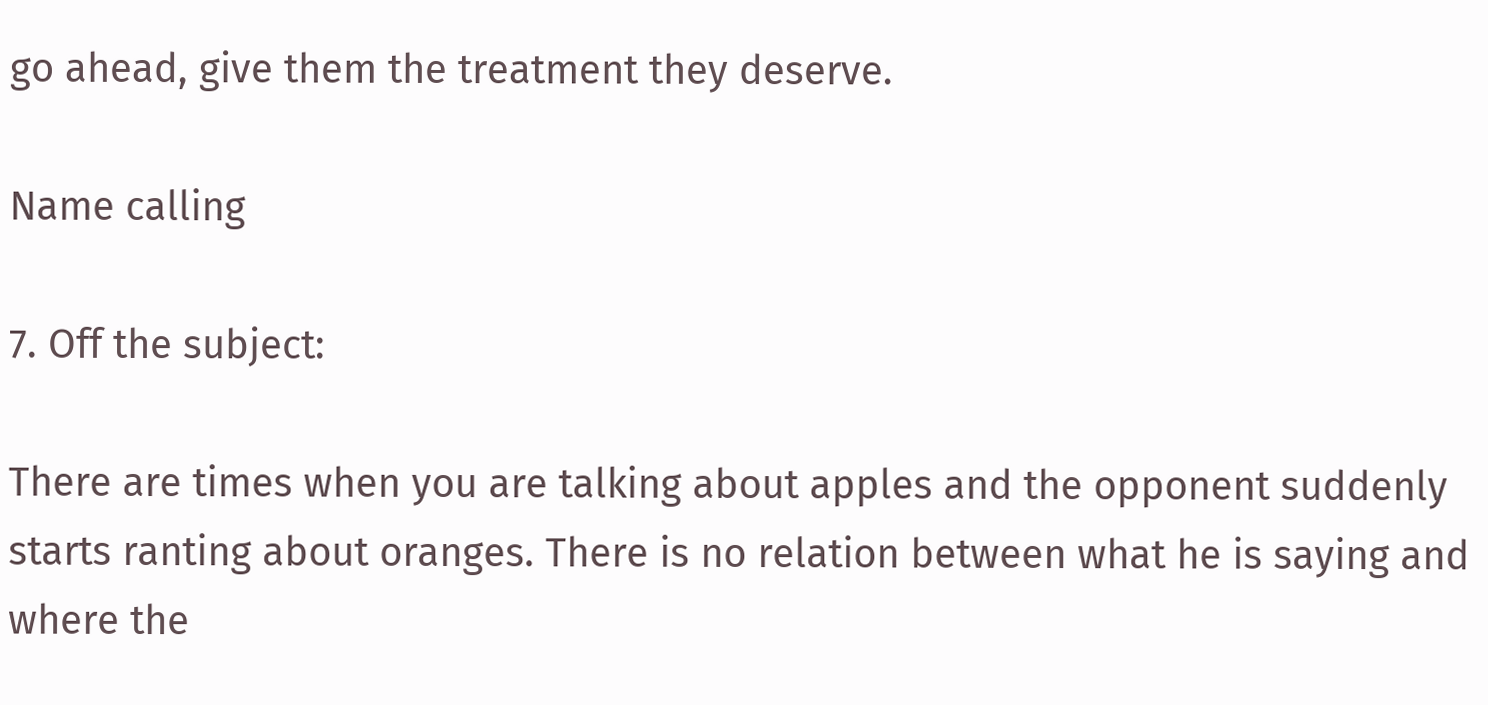go ahead, give them the treatment they deserve.

Name calling

7. Off the subject:

There are times when you are talking about apples and the opponent suddenly starts ranting about oranges. There is no relation between what he is saying and where the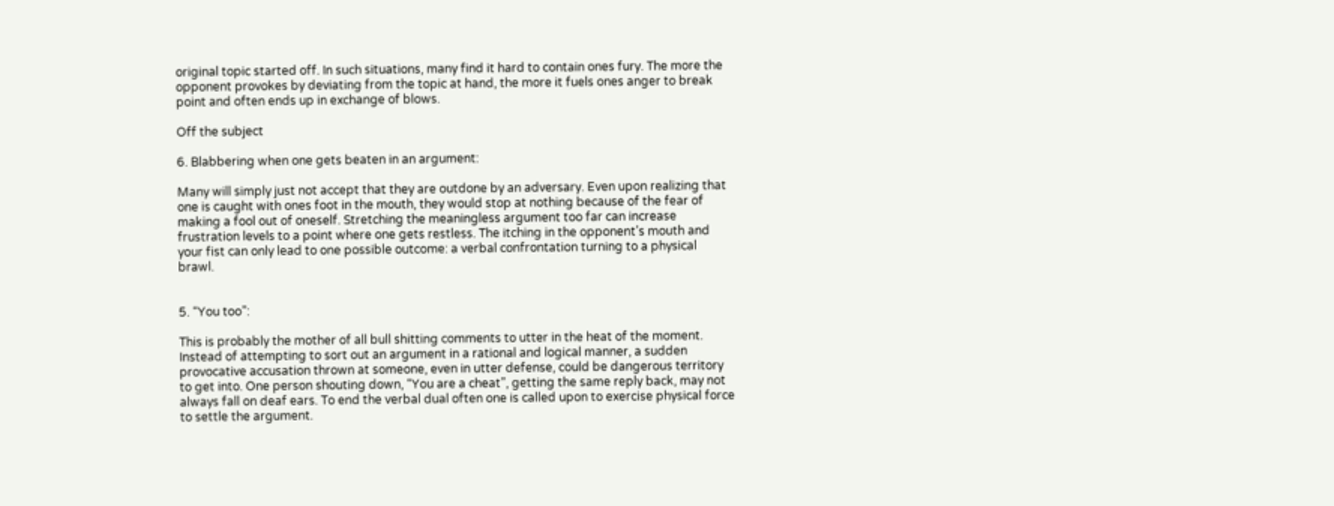original topic started off. In such situations, many find it hard to contain ones fury. The more the opponent provokes by deviating from the topic at hand, the more it fuels ones anger to break point and often ends up in exchange of blows.

Off the subject

6. Blabbering when one gets beaten in an argument:

Many will simply just not accept that they are outdone by an adversary. Even upon realizing that one is caught with ones foot in the mouth, they would stop at nothing because of the fear of making a fool out of oneself. Stretching the meaningless argument too far can increase frustration levels to a point where one gets restless. The itching in the opponent’s mouth and your fist can only lead to one possible outcome: a verbal confrontation turning to a physical brawl.


5. “You too”:

This is probably the mother of all bull shitting comments to utter in the heat of the moment. Instead of attempting to sort out an argument in a rational and logical manner, a sudden provocative accusation thrown at someone, even in utter defense, could be dangerous territory to get into. One person shouting down, “You are a cheat”, getting the same reply back, may not always fall on deaf ears. To end the verbal dual often one is called upon to exercise physical force to settle the argument.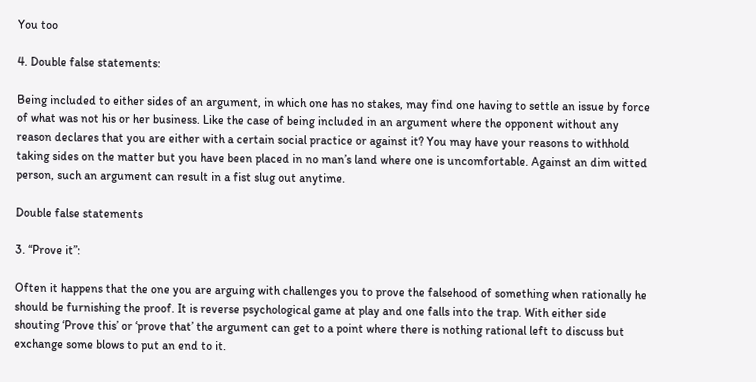You too

4. Double false statements:

Being included to either sides of an argument, in which one has no stakes, may find one having to settle an issue by force of what was not his or her business. Like the case of being included in an argument where the opponent without any reason declares that you are either with a certain social practice or against it? You may have your reasons to withhold taking sides on the matter but you have been placed in no man’s land where one is uncomfortable. Against an dim witted person, such an argument can result in a fist slug out anytime.

Double false statements

3. “Prove it”:

Often it happens that the one you are arguing with challenges you to prove the falsehood of something when rationally he should be furnishing the proof. It is reverse psychological game at play and one falls into the trap. With either side shouting ‘Prove this’ or ‘prove that’ the argument can get to a point where there is nothing rational left to discuss but exchange some blows to put an end to it.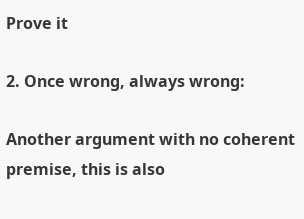Prove it

2. Once wrong, always wrong:

Another argument with no coherent premise, this is also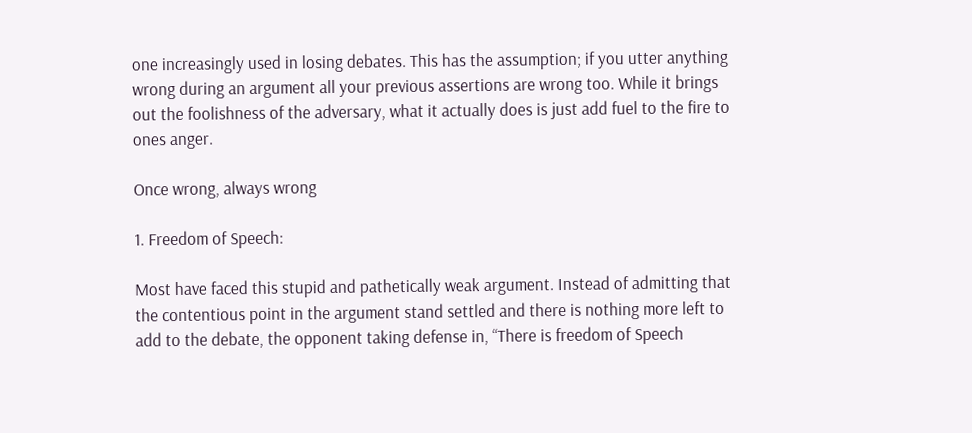one increasingly used in losing debates. This has the assumption; if you utter anything wrong during an argument all your previous assertions are wrong too. While it brings out the foolishness of the adversary, what it actually does is just add fuel to the fire to ones anger.

Once wrong, always wrong

1. Freedom of Speech:

Most have faced this stupid and pathetically weak argument. Instead of admitting that the contentious point in the argument stand settled and there is nothing more left to add to the debate, the opponent taking defense in, “There is freedom of Speech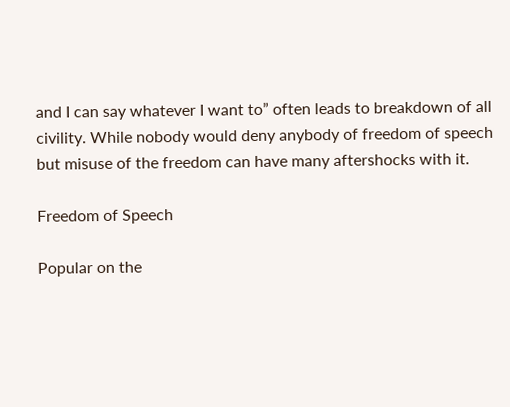and I can say whatever I want to” often leads to breakdown of all civility. While nobody would deny anybody of freedom of speech but misuse of the freedom can have many aftershocks with it.

Freedom of Speech

Popular on the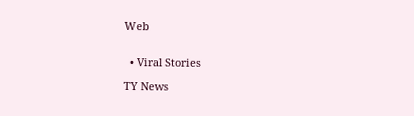Web


  • Viral Stories

TY News